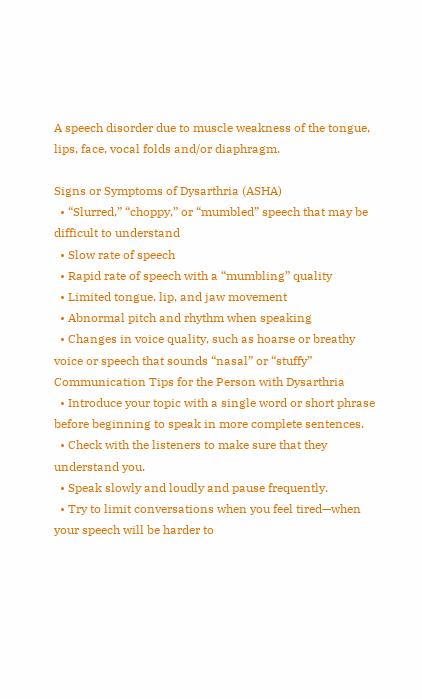A speech disorder due to muscle weakness of the tongue, lips, face, vocal folds and/or diaphragm.

Signs or Symptoms of Dysarthria (ASHA)
  • “Slurred,” “choppy,” or “mumbled” speech that may be difficult to understand
  • Slow rate of speech
  • Rapid rate of speech with a “mumbling” quality
  • Limited tongue, lip, and jaw movement
  • Abnormal pitch and rhythm when speaking
  • Changes in voice quality, such as hoarse or breathy voice or speech that sounds “nasal” or “stuffy”
Communication Tips for the Person with Dysarthria
  • Introduce your topic with a single word or short phrase before beginning to speak in more complete sentences.
  • Check with the listeners to make sure that they understand you.
  • Speak slowly and loudly and pause frequently.
  • Try to limit conversations when you feel tired—when your speech will be harder to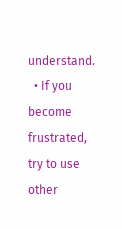understand.
  • If you become frustrated, try to use other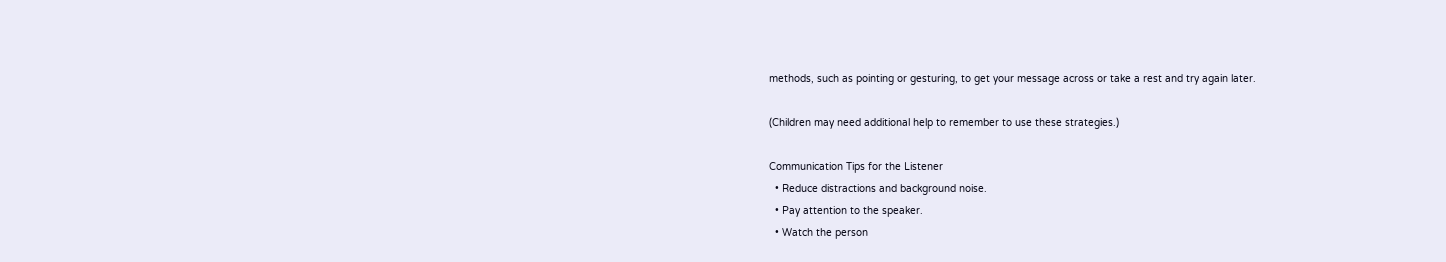methods, such as pointing or gesturing, to get your message across or take a rest and try again later.

(Children may need additional help to remember to use these strategies.)

Communication Tips for the Listener
  • Reduce distractions and background noise.
  • Pay attention to the speaker.
  • Watch the person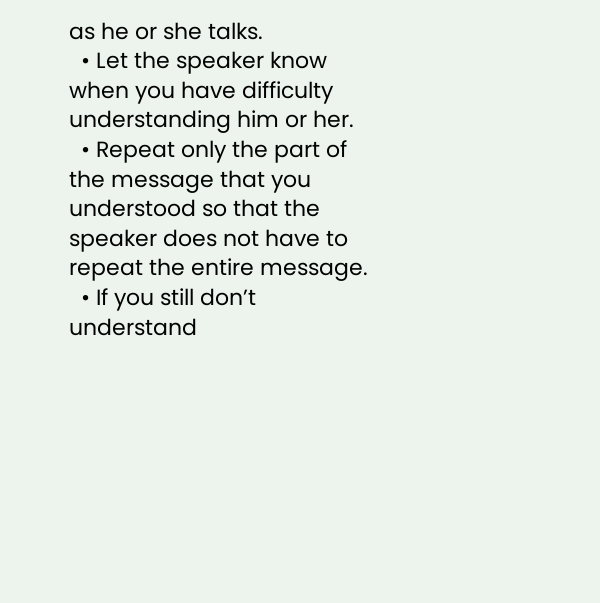as he or she talks.
  • Let the speaker know when you have difficulty understanding him or her.
  • Repeat only the part of the message that you understood so that the speaker does not have to repeat the entire message.
  • If you still don’t understand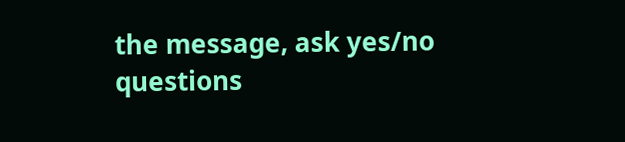the message, ask yes/no questions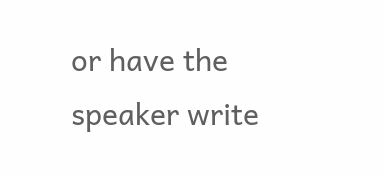or have the speaker write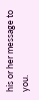his or her message to you.